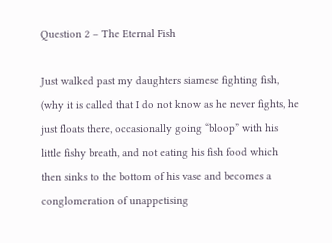Question 2 – The Eternal Fish

Just walked past my daughters siamese fighting fish, (why it is called that I do not know as he never fights, he just floats there, occasionally going “bloop” with his little fishy breath, and not eating his fish food which then sinks to the bottom of his vase and becomes a conglomeration of unappetising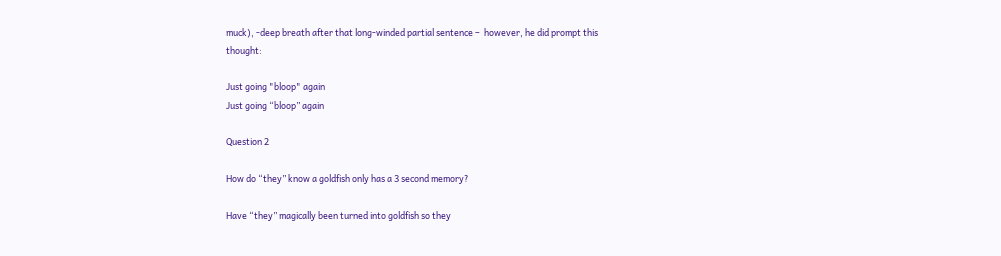muck), -deep breath after that long-winded partial sentence –  however, he did prompt this thought:

Just going "bloop" again
Just going “bloop” again

Question 2

How do “they” know a goldfish only has a 3 second memory?

Have “they” magically been turned into goldfish so they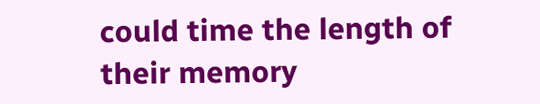could time the length of their memory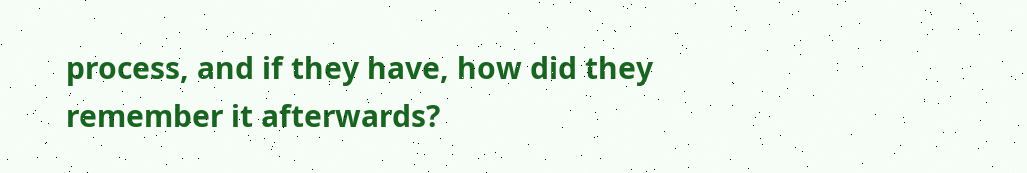process, and if they have, how did they remember it afterwards?